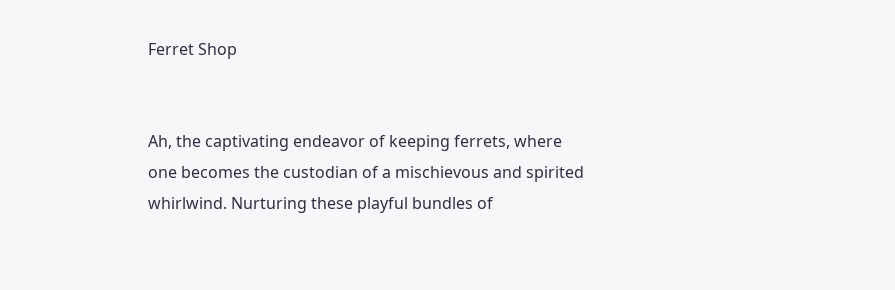Ferret Shop


Ah, the captivating endeavor of keeping ferrets, where one becomes the custodian of a mischievous and spirited whirlwind. Nurturing these playful bundles of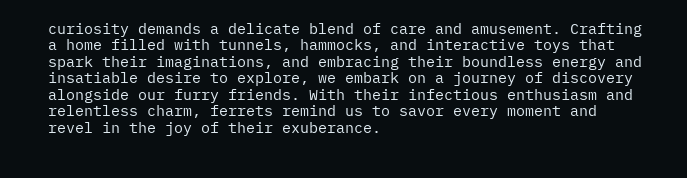curiosity demands a delicate blend of care and amusement. Crafting a home filled with tunnels, hammocks, and interactive toys that spark their imaginations, and embracing their boundless energy and insatiable desire to explore, we embark on a journey of discovery alongside our furry friends. With their infectious enthusiasm and relentless charm, ferrets remind us to savor every moment and revel in the joy of their exuberance.